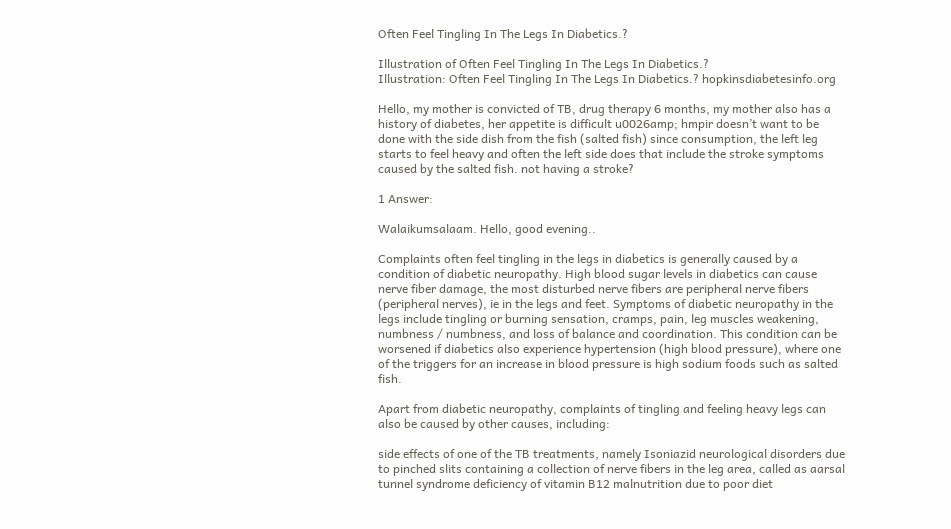Often Feel Tingling In The Legs In Diabetics.?

Illustration of Often Feel Tingling In The Legs In Diabetics.?
Illustration: Often Feel Tingling In The Legs In Diabetics.? hopkinsdiabetesinfo.org

Hello, my mother is convicted of TB, drug therapy 6 months, my mother also has a history of diabetes, her appetite is difficult u0026amp; hmpir doesn’t want to be done with the side dish from the fish (salted fish) since consumption, the left leg starts to feel heavy and often the left side does that include the stroke symptoms caused by the salted fish. not having a stroke?

1 Answer:

Walaikumsalaam. Hello, good evening..

Complaints often feel tingling in the legs in diabetics is generally caused by a condition of diabetic neuropathy. High blood sugar levels in diabetics can cause nerve fiber damage, the most disturbed nerve fibers are peripheral nerve fibers (peripheral nerves), ie in the legs and feet. Symptoms of diabetic neuropathy in the legs include tingling or burning sensation, cramps, pain, leg muscles weakening, numbness / numbness, and loss of balance and coordination. This condition can be worsened if diabetics also experience hypertension (high blood pressure), where one of the triggers for an increase in blood pressure is high sodium foods such as salted fish.

Apart from diabetic neuropathy, complaints of tingling and feeling heavy legs can also be caused by other causes, including:

side effects of one of the TB treatments, namely Isoniazid neurological disorders due to pinched slits containing a collection of nerve fibers in the leg area, called as aarsal tunnel syndrome deficiency of vitamin B12 malnutrition due to poor diet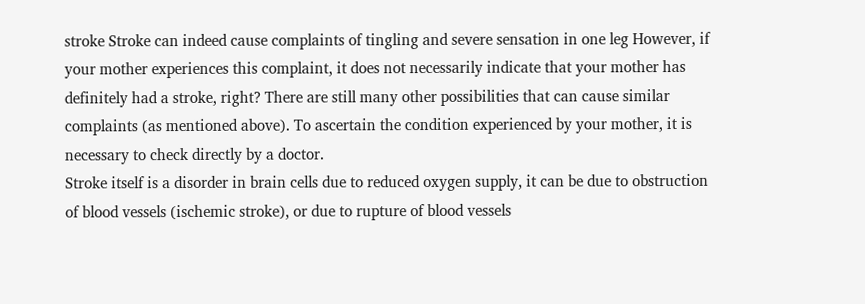stroke Stroke can indeed cause complaints of tingling and severe sensation in one leg However, if your mother experiences this complaint, it does not necessarily indicate that your mother has definitely had a stroke, right? There are still many other possibilities that can cause similar complaints (as mentioned above). To ascertain the condition experienced by your mother, it is necessary to check directly by a doctor.
Stroke itself is a disorder in brain cells due to reduced oxygen supply, it can be due to obstruction of blood vessels (ischemic stroke), or due to rupture of blood vessels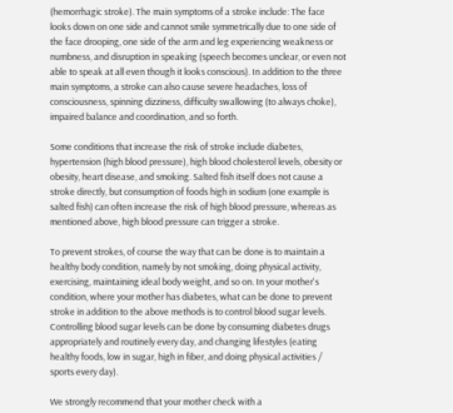(hemorrhagic stroke). The main symptoms of a stroke include: The face looks down on one side and cannot smile symmetrically due to one side of the face drooping, one side of the arm and leg experiencing weakness or numbness, and disruption in speaking (speech becomes unclear, or even not able to speak at all even though it looks conscious). In addition to the three main symptoms, a stroke can also cause severe headaches, loss of consciousness, spinning dizziness, difficulty swallowing (to always choke), impaired balance and coordination, and so forth.

Some conditions that increase the risk of stroke include diabetes, hypertension (high blood pressure), high blood cholesterol levels, obesity or obesity, heart disease, and smoking. Salted fish itself does not cause a stroke directly, but consumption of foods high in sodium (one example is salted fish) can often increase the risk of high blood pressure, whereas as mentioned above, high blood pressure can trigger a stroke.

To prevent strokes, of course the way that can be done is to maintain a healthy body condition, namely by not smoking, doing physical activity, exercising, maintaining ideal body weight, and so on. In your mother's condition, where your mother has diabetes, what can be done to prevent stroke in addition to the above methods is to control blood sugar levels. Controlling blood sugar levels can be done by consuming diabetes drugs appropriately and routinely every day, and changing lifestyles (eating healthy foods, low in sugar, high in fiber, and doing physical activities / sports every day).

We strongly recommend that your mother check with a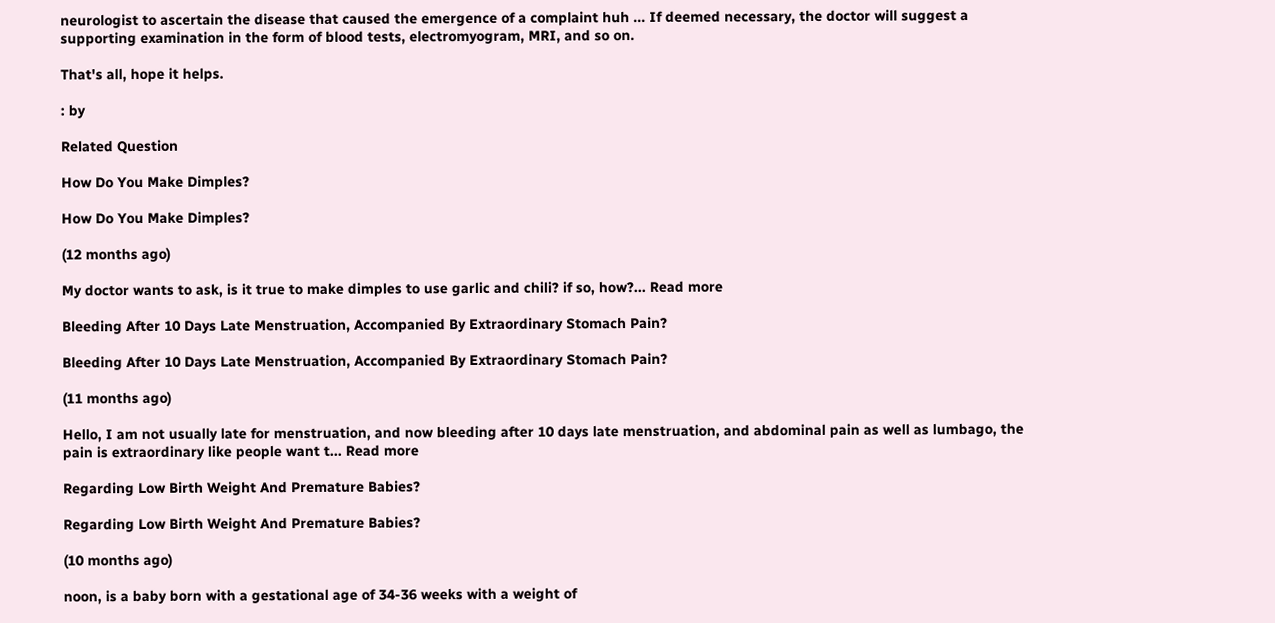neurologist to ascertain the disease that caused the emergence of a complaint huh ... If deemed necessary, the doctor will suggest a supporting examination in the form of blood tests, electromyogram, MRI, and so on.

That's all, hope it helps.

: by

Related Question

How Do You Make Dimples?

How Do You Make Dimples?

(12 months ago)

My doctor wants to ask, is it true to make dimples to use garlic and chili? if so, how?... Read more

Bleeding After 10 Days Late Menstruation, Accompanied By Extraordinary Stomach Pain?

Bleeding After 10 Days Late Menstruation, Accompanied By Extraordinary Stomach Pain?

(11 months ago)

Hello, I am not usually late for menstruation, and now bleeding after 10 days late menstruation, and abdominal pain as well as lumbago, the pain is extraordinary like people want t... Read more

Regarding Low Birth Weight And Premature Babies?

Regarding Low Birth Weight And Premature Babies?

(10 months ago)

noon, is a baby born with a gestational age of 34-36 weeks with a weight of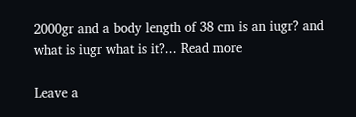2000gr and a body length of 38 cm is an iugr? and what is iugr what is it?... Read more

Leave a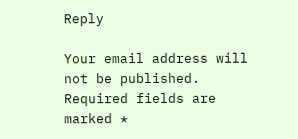Reply

Your email address will not be published. Required fields are marked *